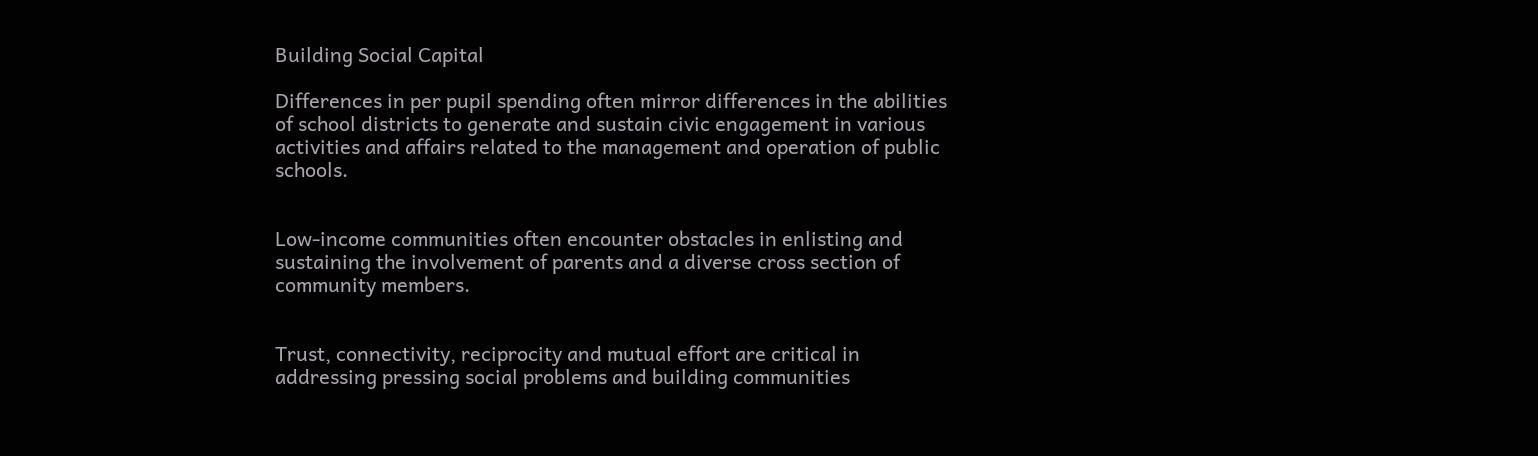Building Social Capital

Differences in per pupil spending often mirror differences in the abilities of school districts to generate and sustain civic engagement in various activities and affairs related to the management and operation of public schools.


Low-income communities often encounter obstacles in enlisting and sustaining the involvement of parents and a diverse cross section of community members.


Trust, connectivity, reciprocity and mutual effort are critical in addressing pressing social problems and building communities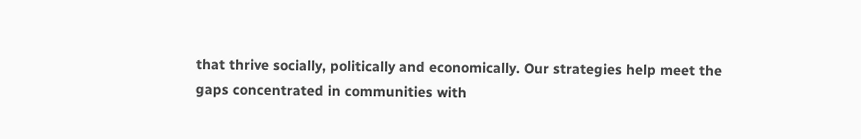that thrive socially, politically and economically. Our strategies help meet the gaps concentrated in communities with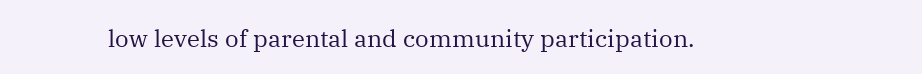low levels of parental and community participation.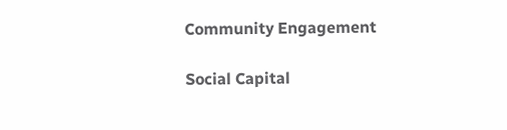Community Engagement

Social Capital